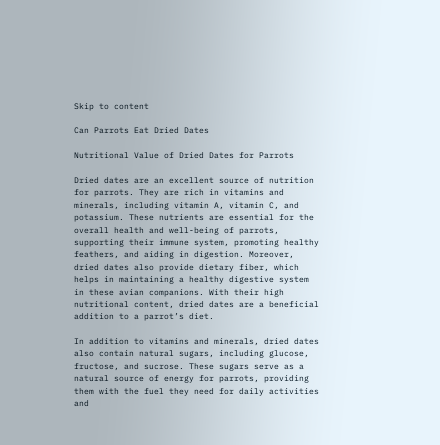Skip to content

Can Parrots Eat Dried Dates

Nutritional Value of Dried Dates for Parrots

Dried dates are an excellent source of nutrition for parrots. They are rich in vitamins and minerals, including vitamin A, vitamin C, and potassium. These nutrients are essential for the overall health and well-being of parrots, supporting their immune system, promoting healthy feathers, and aiding in digestion. Moreover, dried dates also provide dietary fiber, which helps in maintaining a healthy digestive system in these avian companions. With their high nutritional content, dried dates are a beneficial addition to a parrot’s diet.

In addition to vitamins and minerals, dried dates also contain natural sugars, including glucose, fructose, and sucrose. These sugars serve as a natural source of energy for parrots, providing them with the fuel they need for daily activities and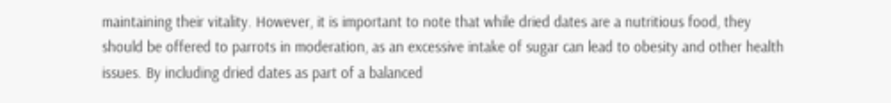maintaining their vitality. However, it is important to note that while dried dates are a nutritious food, they should be offered to parrots in moderation, as an excessive intake of sugar can lead to obesity and other health issues. By including dried dates as part of a balanced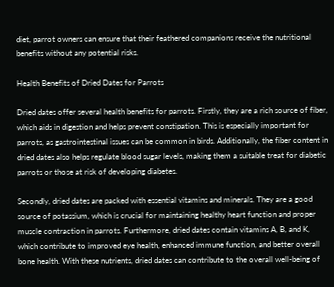diet, parrot owners can ensure that their feathered companions receive the nutritional benefits without any potential risks.

Health Benefits of Dried Dates for Parrots

Dried dates offer several health benefits for parrots. Firstly, they are a rich source of fiber, which aids in digestion and helps prevent constipation. This is especially important for parrots, as gastrointestinal issues can be common in birds. Additionally, the fiber content in dried dates also helps regulate blood sugar levels, making them a suitable treat for diabetic parrots or those at risk of developing diabetes.

Secondly, dried dates are packed with essential vitamins and minerals. They are a good source of potassium, which is crucial for maintaining healthy heart function and proper muscle contraction in parrots. Furthermore, dried dates contain vitamins A, B, and K, which contribute to improved eye health, enhanced immune function, and better overall bone health. With these nutrients, dried dates can contribute to the overall well-being of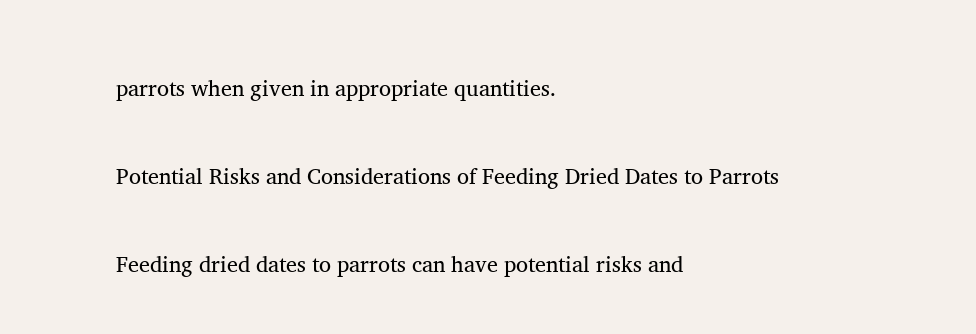parrots when given in appropriate quantities.

Potential Risks and Considerations of Feeding Dried Dates to Parrots

Feeding dried dates to parrots can have potential risks and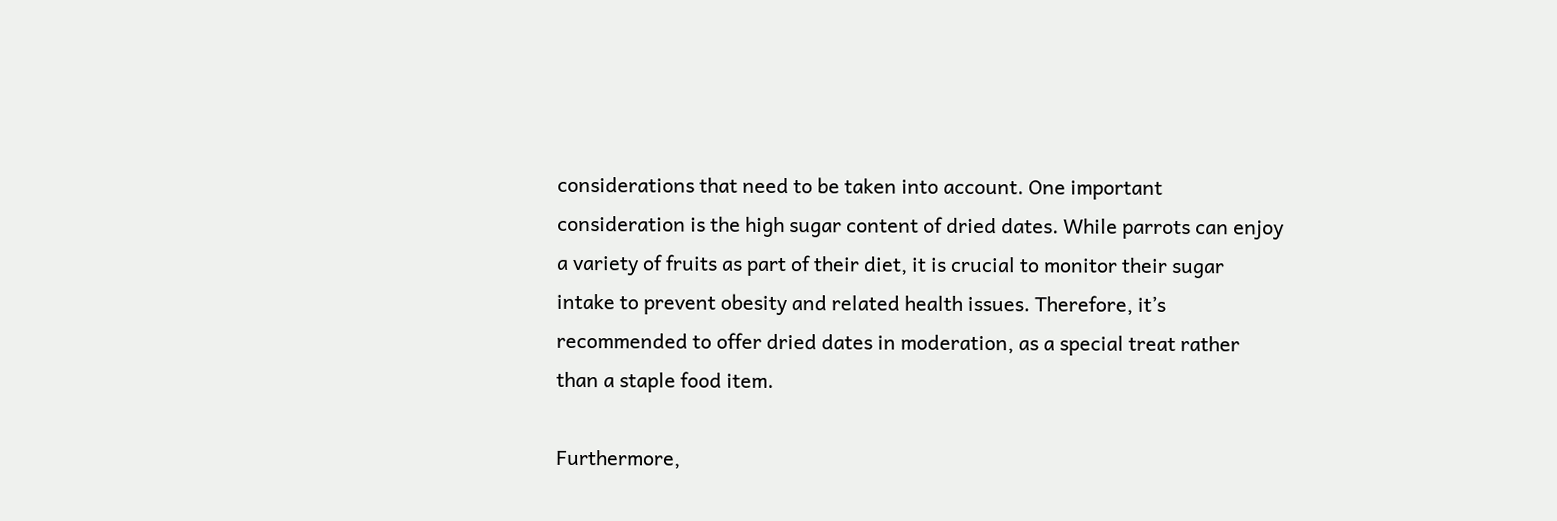considerations that need to be taken into account. One important consideration is the high sugar content of dried dates. While parrots can enjoy a variety of fruits as part of their diet, it is crucial to monitor their sugar intake to prevent obesity and related health issues. Therefore, it’s recommended to offer dried dates in moderation, as a special treat rather than a staple food item.

Furthermore,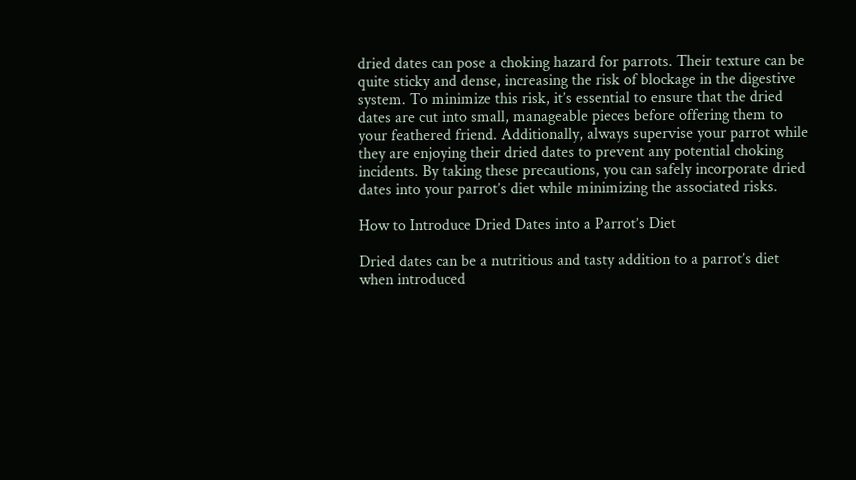dried dates can pose a choking hazard for parrots. Their texture can be quite sticky and dense, increasing the risk of blockage in the digestive system. To minimize this risk, it’s essential to ensure that the dried dates are cut into small, manageable pieces before offering them to your feathered friend. Additionally, always supervise your parrot while they are enjoying their dried dates to prevent any potential choking incidents. By taking these precautions, you can safely incorporate dried dates into your parrot’s diet while minimizing the associated risks.

How to Introduce Dried Dates into a Parrot’s Diet

Dried dates can be a nutritious and tasty addition to a parrot’s diet when introduced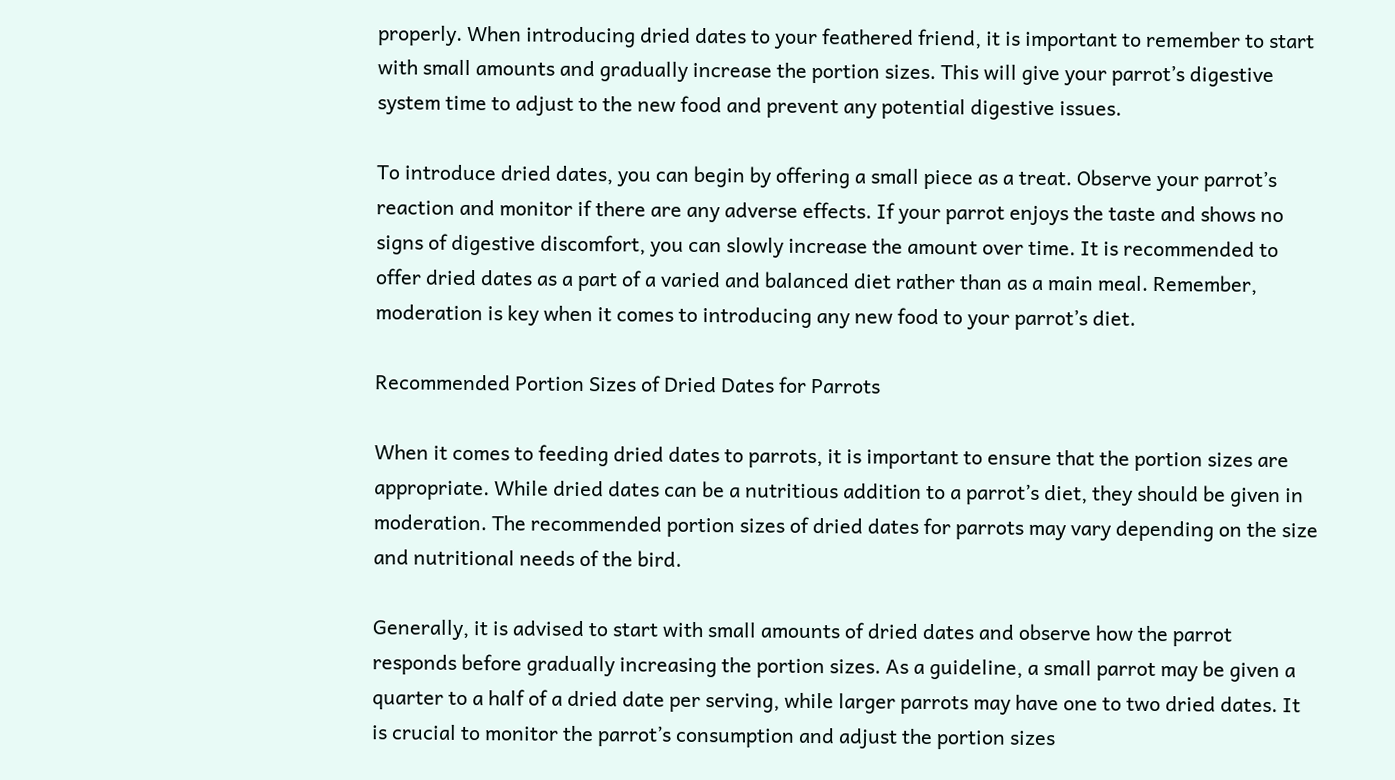properly. When introducing dried dates to your feathered friend, it is important to remember to start with small amounts and gradually increase the portion sizes. This will give your parrot’s digestive system time to adjust to the new food and prevent any potential digestive issues.

To introduce dried dates, you can begin by offering a small piece as a treat. Observe your parrot’s reaction and monitor if there are any adverse effects. If your parrot enjoys the taste and shows no signs of digestive discomfort, you can slowly increase the amount over time. It is recommended to offer dried dates as a part of a varied and balanced diet rather than as a main meal. Remember, moderation is key when it comes to introducing any new food to your parrot’s diet.

Recommended Portion Sizes of Dried Dates for Parrots

When it comes to feeding dried dates to parrots, it is important to ensure that the portion sizes are appropriate. While dried dates can be a nutritious addition to a parrot’s diet, they should be given in moderation. The recommended portion sizes of dried dates for parrots may vary depending on the size and nutritional needs of the bird.

Generally, it is advised to start with small amounts of dried dates and observe how the parrot responds before gradually increasing the portion sizes. As a guideline, a small parrot may be given a quarter to a half of a dried date per serving, while larger parrots may have one to two dried dates. It is crucial to monitor the parrot’s consumption and adjust the portion sizes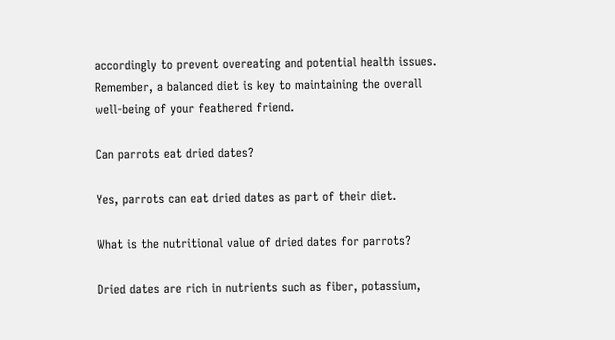accordingly to prevent overeating and potential health issues. Remember, a balanced diet is key to maintaining the overall well-being of your feathered friend.

Can parrots eat dried dates?

Yes, parrots can eat dried dates as part of their diet.

What is the nutritional value of dried dates for parrots?

Dried dates are rich in nutrients such as fiber, potassium,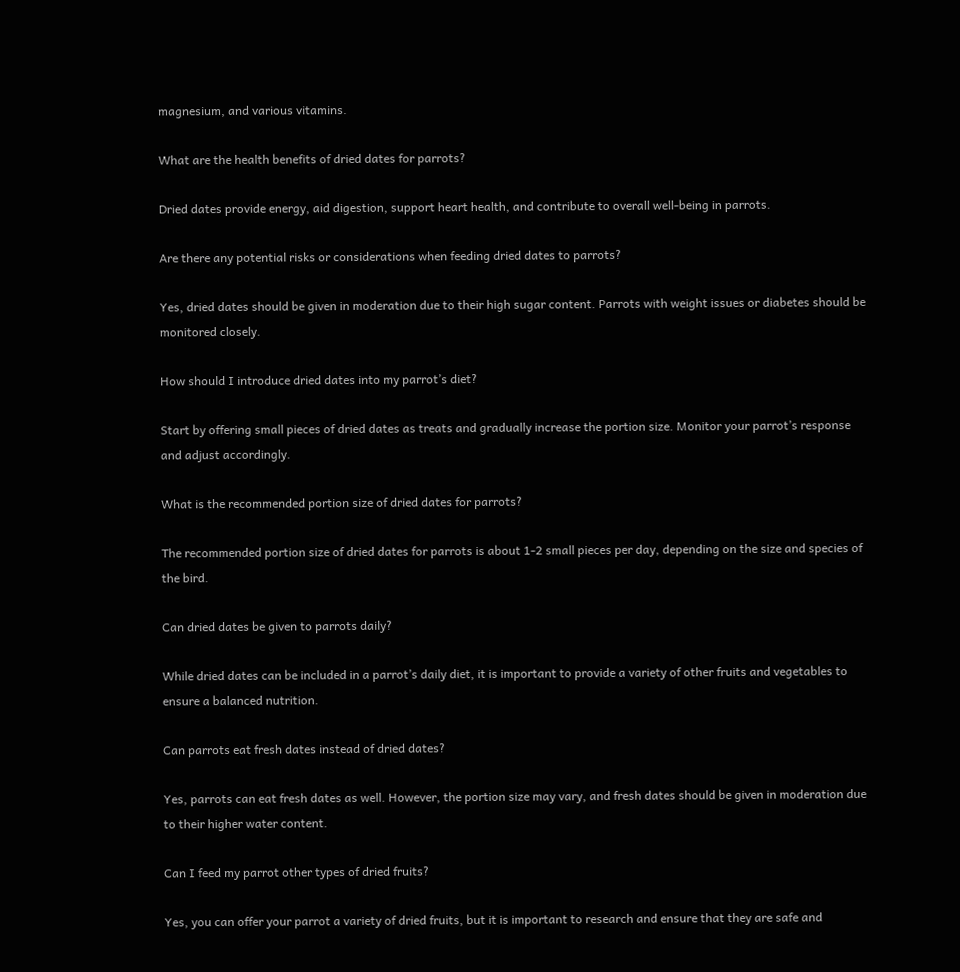magnesium, and various vitamins.

What are the health benefits of dried dates for parrots?

Dried dates provide energy, aid digestion, support heart health, and contribute to overall well-being in parrots.

Are there any potential risks or considerations when feeding dried dates to parrots?

Yes, dried dates should be given in moderation due to their high sugar content. Parrots with weight issues or diabetes should be monitored closely.

How should I introduce dried dates into my parrot’s diet?

Start by offering small pieces of dried dates as treats and gradually increase the portion size. Monitor your parrot’s response and adjust accordingly.

What is the recommended portion size of dried dates for parrots?

The recommended portion size of dried dates for parrots is about 1-2 small pieces per day, depending on the size and species of the bird.

Can dried dates be given to parrots daily?

While dried dates can be included in a parrot’s daily diet, it is important to provide a variety of other fruits and vegetables to ensure a balanced nutrition.

Can parrots eat fresh dates instead of dried dates?

Yes, parrots can eat fresh dates as well. However, the portion size may vary, and fresh dates should be given in moderation due to their higher water content.

Can I feed my parrot other types of dried fruits?

Yes, you can offer your parrot a variety of dried fruits, but it is important to research and ensure that they are safe and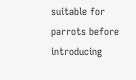suitable for parrots before introducing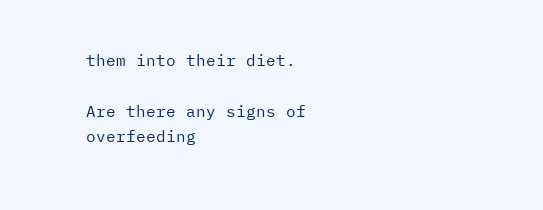them into their diet.

Are there any signs of overfeeding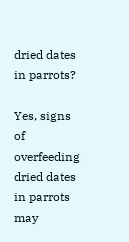dried dates in parrots?

Yes, signs of overfeeding dried dates in parrots may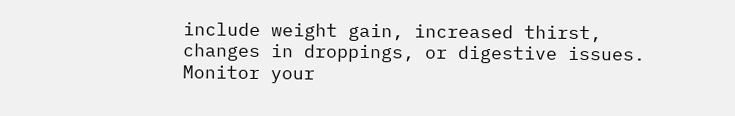include weight gain, increased thirst, changes in droppings, or digestive issues. Monitor your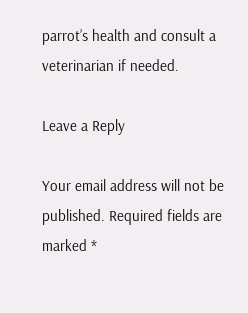parrot’s health and consult a veterinarian if needed.

Leave a Reply

Your email address will not be published. Required fields are marked *